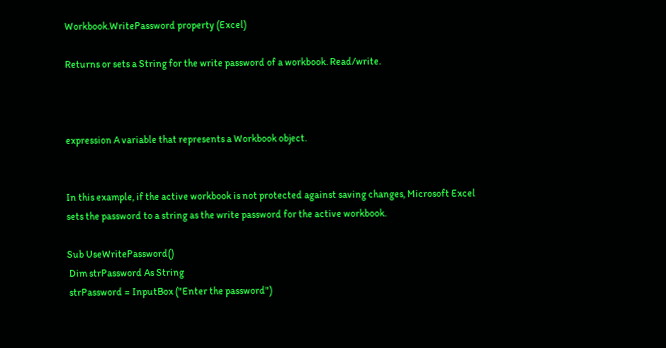Workbook.WritePassword property (Excel)

Returns or sets a String for the write password of a workbook. Read/write.



expression A variable that represents a Workbook object.


In this example, if the active workbook is not protected against saving changes, Microsoft Excel sets the password to a string as the write password for the active workbook.

Sub UseWritePassword()
 Dim strPassword As String
 strPassword = InputBox ("Enter the password")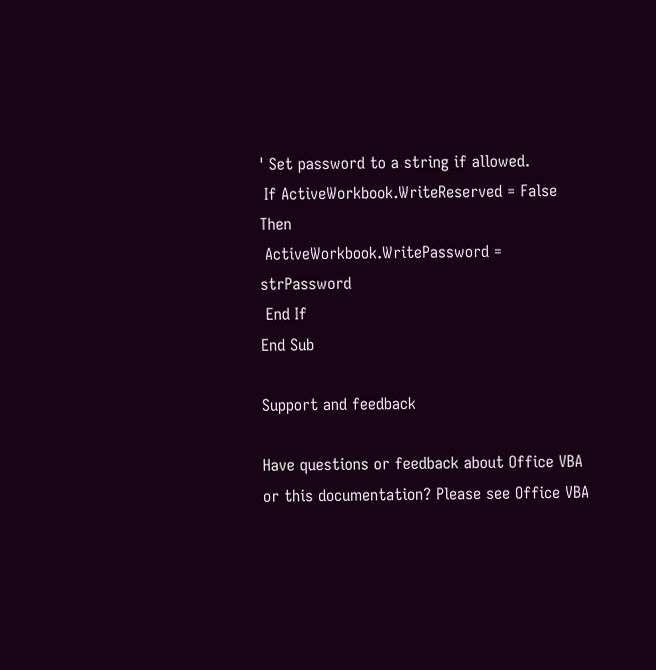' Set password to a string if allowed.
 If ActiveWorkbook.WriteReserved = False Then
 ActiveWorkbook.WritePassword = strPassword
 End If
End Sub

Support and feedback

Have questions or feedback about Office VBA or this documentation? Please see Office VBA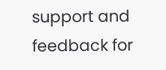support and feedback for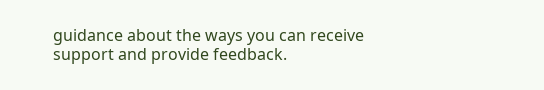guidance about the ways you can receive support and provide feedback.